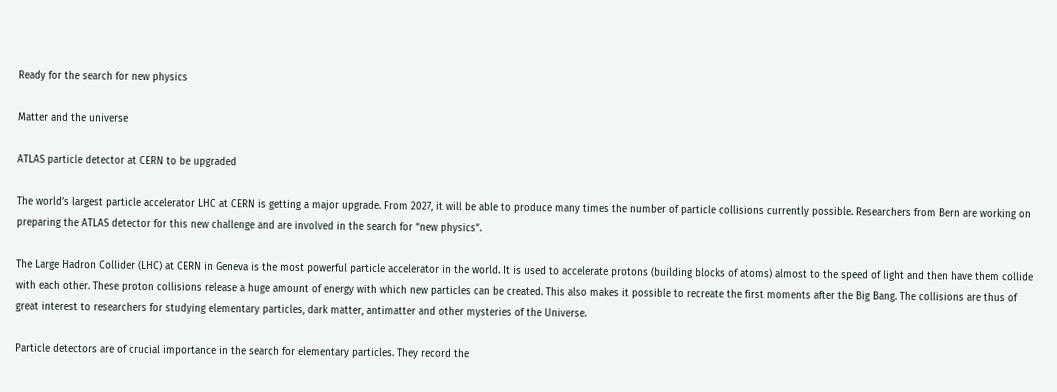Ready for the search for new physics

Matter and the universe

ATLAS particle detector at CERN to be upgraded

The world’s largest particle accelerator LHC at CERN is getting a major upgrade. From 2027, it will be able to produce many times the number of particle collisions currently possible. Researchers from Bern are working on preparing the ATLAS detector for this new challenge and are involved in the search for “new physics”.

The Large Hadron Collider (LHC) at CERN in Geneva is the most powerful particle accelerator in the world. It is used to accelerate protons (building blocks of atoms) almost to the speed of light and then have them collide with each other. These proton collisions release a huge amount of energy with which new particles can be created. This also makes it possible to recreate the first moments after the Big Bang. The collisions are thus of great interest to researchers for studying elementary particles, dark matter, antimatter and other mysteries of the Universe.

Particle detectors are of crucial importance in the search for elementary particles. They record the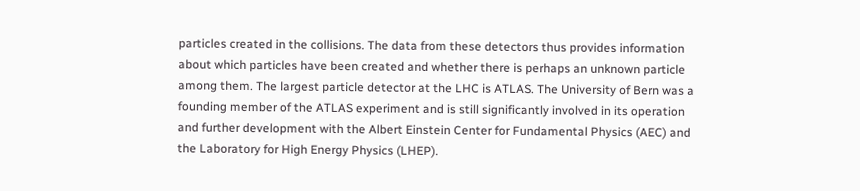particles created in the collisions. The data from these detectors thus provides information about which particles have been created and whether there is perhaps an unknown particle among them. The largest particle detector at the LHC is ATLAS. The University of Bern was a founding member of the ATLAS experiment and is still significantly involved in its operation and further development with the Albert Einstein Center for Fundamental Physics (AEC) and the Laboratory for High Energy Physics (LHEP).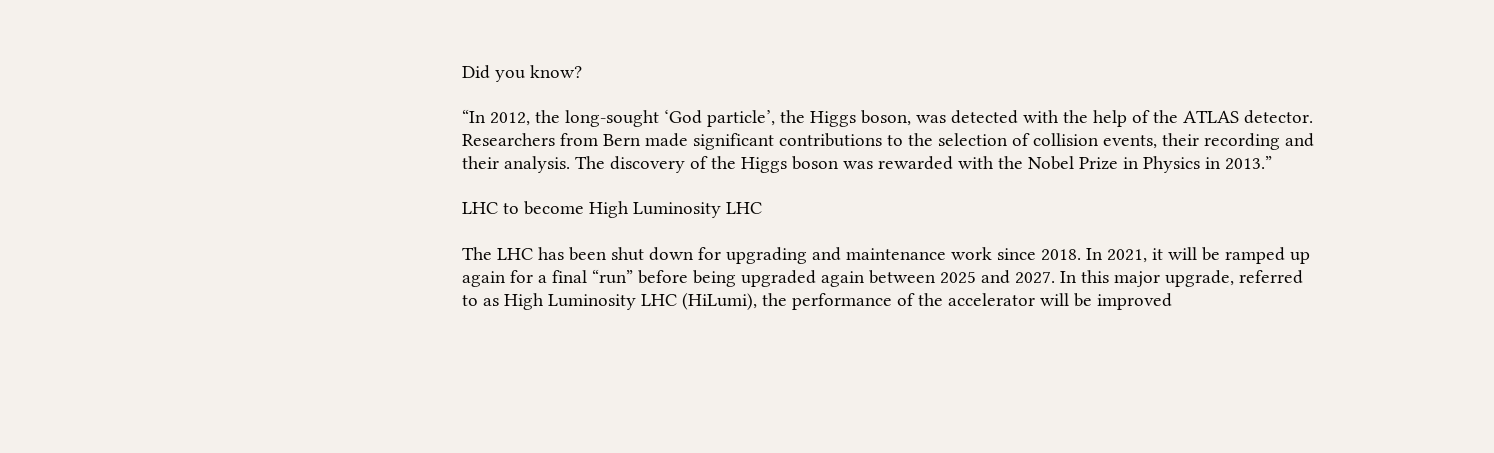Did you know?

“In 2012, the long-sought ‘God particle’, the Higgs boson, was detected with the help of the ATLAS detector. Researchers from Bern made significant contributions to the selection of collision events, their recording and their analysis. The discovery of the Higgs boson was rewarded with the Nobel Prize in Physics in 2013.”

LHC to become High Luminosity LHC

The LHC has been shut down for upgrading and maintenance work since 2018. In 2021, it will be ramped up again for a final “run” before being upgraded again between 2025 and 2027. In this major upgrade, referred to as High Luminosity LHC (HiLumi), the performance of the accelerator will be improved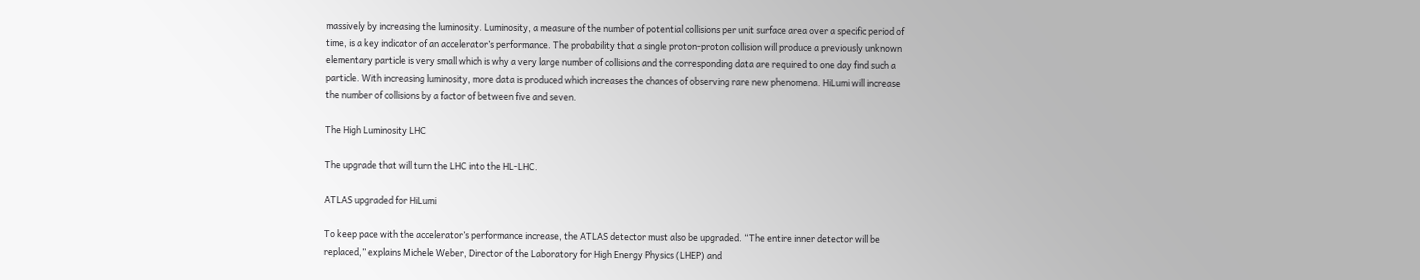massively by increasing the luminosity. Luminosity, a measure of the number of potential collisions per unit surface area over a specific period of time, is a key indicator of an accelerator’s performance. The probability that a single proton-proton collision will produce a previously unknown elementary particle is very small which is why a very large number of collisions and the corresponding data are required to one day find such a particle. With increasing luminosity, more data is produced which increases the chances of observing rare new phenomena. HiLumi will increase the number of collisions by a factor of between five and seven.

The High Luminosity LHC

The upgrade that will turn the LHC into the HL-LHC.

ATLAS upgraded for HiLumi

To keep pace with the accelerator’s performance increase, the ATLAS detector must also be upgraded. “The entire inner detector will be replaced,” explains Michele Weber, Director of the Laboratory for High Energy Physics (LHEP) and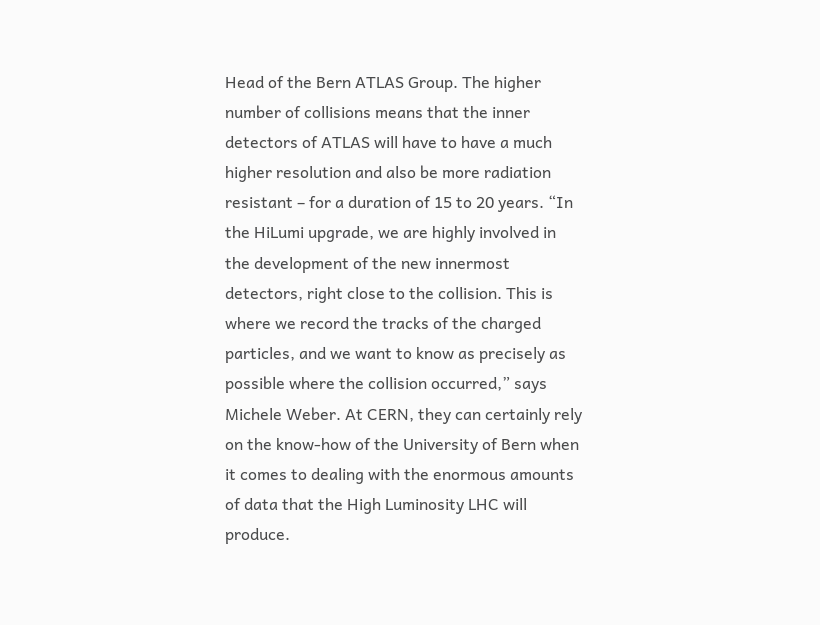Head of the Bern ATLAS Group. The higher number of collisions means that the inner detectors of ATLAS will have to have a much higher resolution and also be more radiation resistant – for a duration of 15 to 20 years. “In the HiLumi upgrade, we are highly involved in the development of the new innermost detectors, right close to the collision. This is where we record the tracks of the charged particles, and we want to know as precisely as possible where the collision occurred,” says Michele Weber. At CERN, they can certainly rely on the know-how of the University of Bern when it comes to dealing with the enormous amounts of data that the High Luminosity LHC will produce.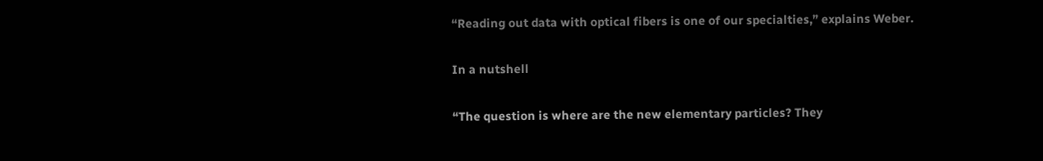“Reading out data with optical fibers is one of our specialties,” explains Weber.

In a nutshell

“The question is where are the new elementary particles? They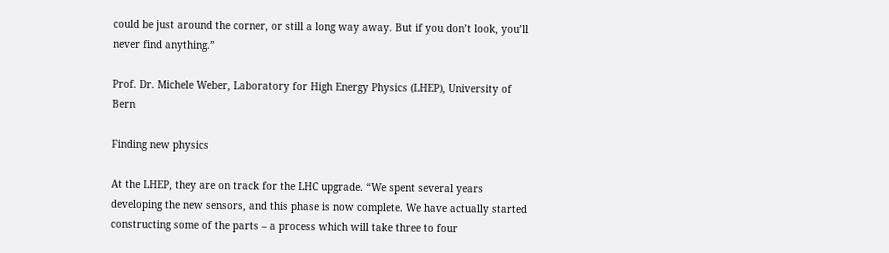could be just around the corner, or still a long way away. But if you don’t look, you’ll never find anything.”

Prof. Dr. Michele Weber, Laboratory for High Energy Physics (LHEP), University of Bern

Finding new physics

At the LHEP, they are on track for the LHC upgrade. “We spent several years developing the new sensors, and this phase is now complete. We have actually started constructing some of the parts – a process which will take three to four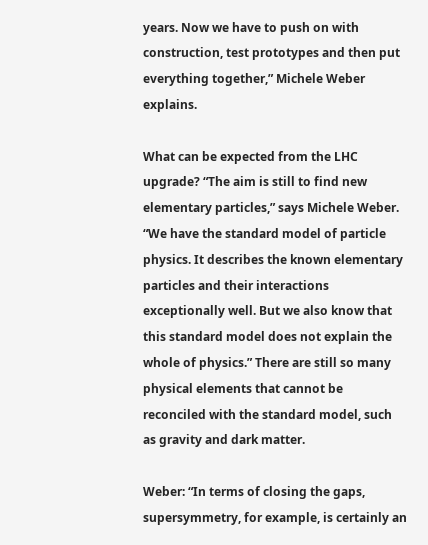years. Now we have to push on with construction, test prototypes and then put everything together,” Michele Weber explains.

What can be expected from the LHC upgrade? “The aim is still to find new elementary particles,” says Michele Weber. “We have the standard model of particle physics. It describes the known elementary particles and their interactions exceptionally well. But we also know that this standard model does not explain the whole of physics.” There are still so many physical elements that cannot be reconciled with the standard model, such as gravity and dark matter.

Weber: “In terms of closing the gaps, supersymmetry, for example, is certainly an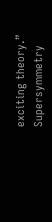exciting theory.” Supersymmetry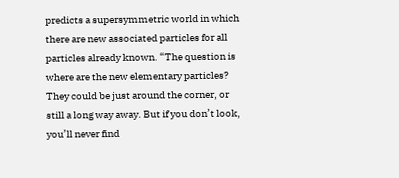predicts a supersymmetric world in which there are new associated particles for all particles already known. “The question is where are the new elementary particles? They could be just around the corner, or still a long way away. But if you don’t look, you’ll never find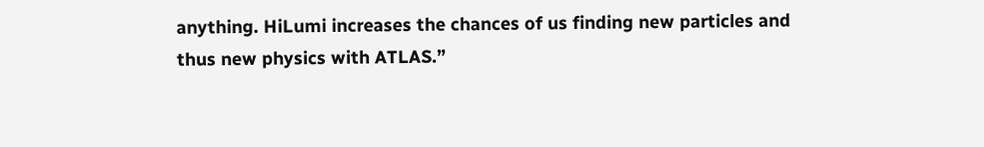anything. HiLumi increases the chances of us finding new particles and thus new physics with ATLAS.”